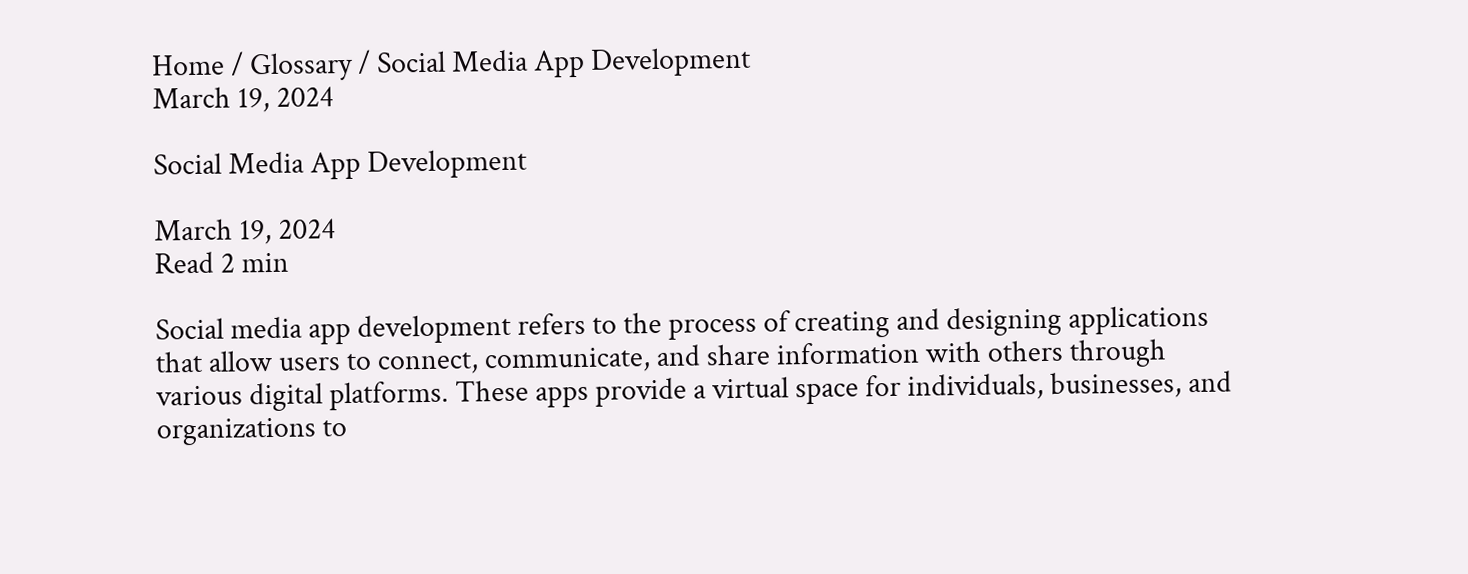Home / Glossary / Social Media App Development
March 19, 2024

Social Media App Development

March 19, 2024
Read 2 min

Social media app development refers to the process of creating and designing applications that allow users to connect, communicate, and share information with others through various digital platforms. These apps provide a virtual space for individuals, businesses, and organizations to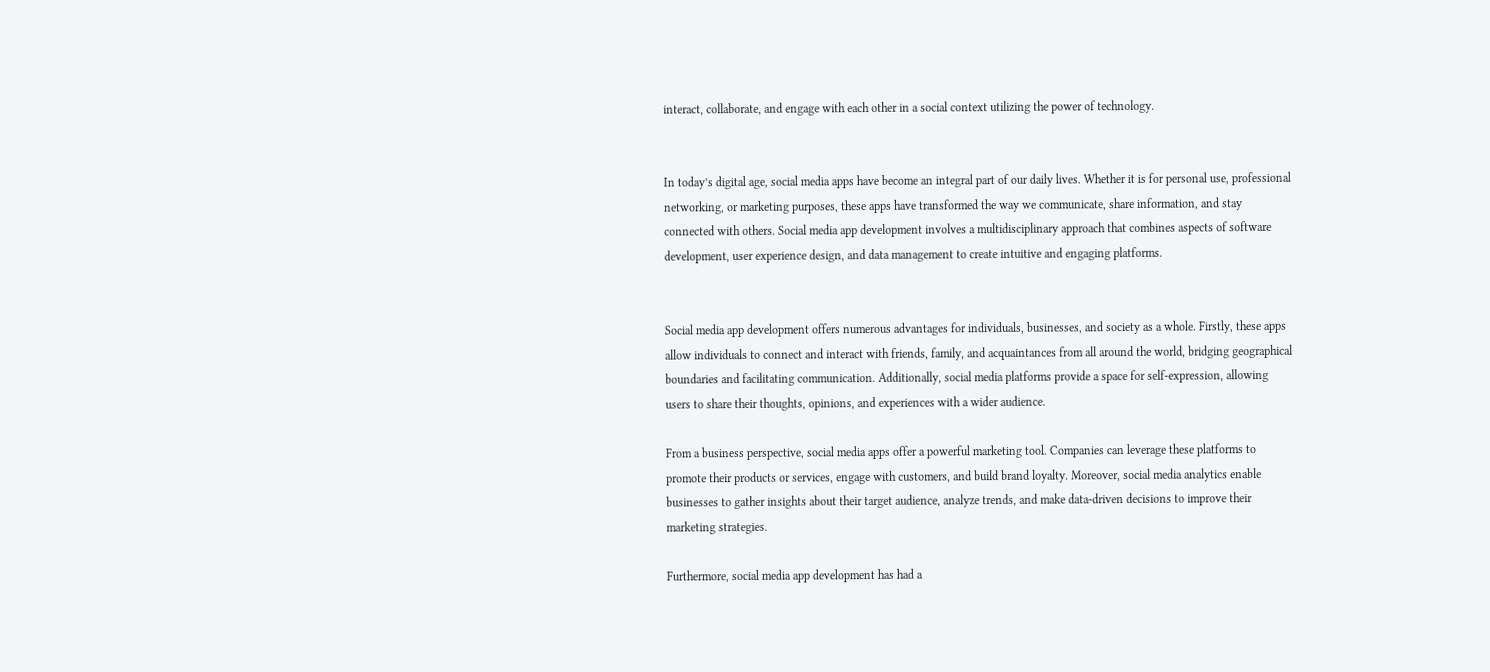interact, collaborate, and engage with each other in a social context utilizing the power of technology.


In today’s digital age, social media apps have become an integral part of our daily lives. Whether it is for personal use, professional networking, or marketing purposes, these apps have transformed the way we communicate, share information, and stay connected with others. Social media app development involves a multidisciplinary approach that combines aspects of software development, user experience design, and data management to create intuitive and engaging platforms.


Social media app development offers numerous advantages for individuals, businesses, and society as a whole. Firstly, these apps allow individuals to connect and interact with friends, family, and acquaintances from all around the world, bridging geographical boundaries and facilitating communication. Additionally, social media platforms provide a space for self-expression, allowing users to share their thoughts, opinions, and experiences with a wider audience.

From a business perspective, social media apps offer a powerful marketing tool. Companies can leverage these platforms to promote their products or services, engage with customers, and build brand loyalty. Moreover, social media analytics enable businesses to gather insights about their target audience, analyze trends, and make data-driven decisions to improve their marketing strategies.

Furthermore, social media app development has had a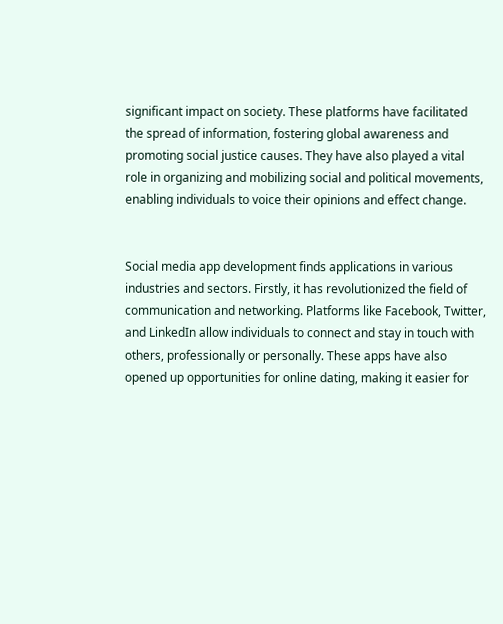significant impact on society. These platforms have facilitated the spread of information, fostering global awareness and promoting social justice causes. They have also played a vital role in organizing and mobilizing social and political movements, enabling individuals to voice their opinions and effect change.


Social media app development finds applications in various industries and sectors. Firstly, it has revolutionized the field of communication and networking. Platforms like Facebook, Twitter, and LinkedIn allow individuals to connect and stay in touch with others, professionally or personally. These apps have also opened up opportunities for online dating, making it easier for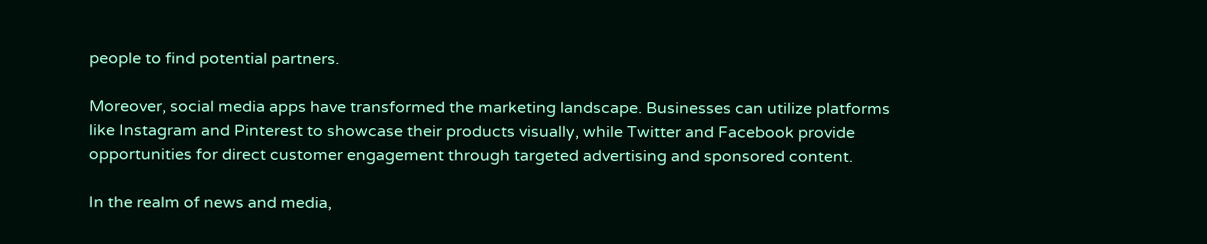people to find potential partners.

Moreover, social media apps have transformed the marketing landscape. Businesses can utilize platforms like Instagram and Pinterest to showcase their products visually, while Twitter and Facebook provide opportunities for direct customer engagement through targeted advertising and sponsored content.

In the realm of news and media,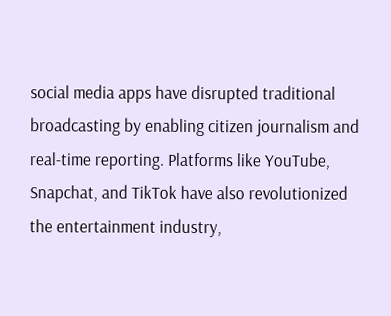social media apps have disrupted traditional broadcasting by enabling citizen journalism and real-time reporting. Platforms like YouTube, Snapchat, and TikTok have also revolutionized the entertainment industry,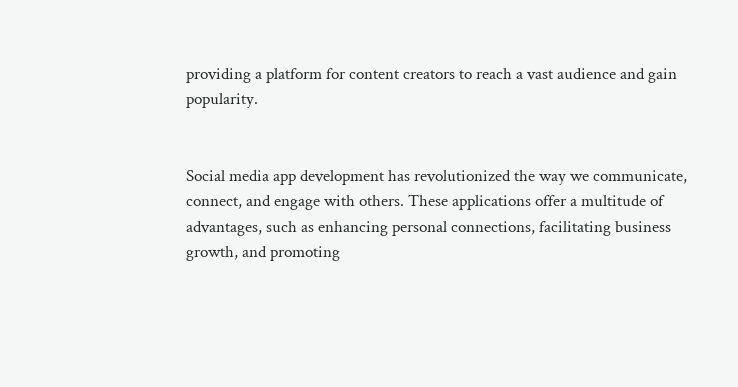providing a platform for content creators to reach a vast audience and gain popularity.


Social media app development has revolutionized the way we communicate, connect, and engage with others. These applications offer a multitude of advantages, such as enhancing personal connections, facilitating business growth, and promoting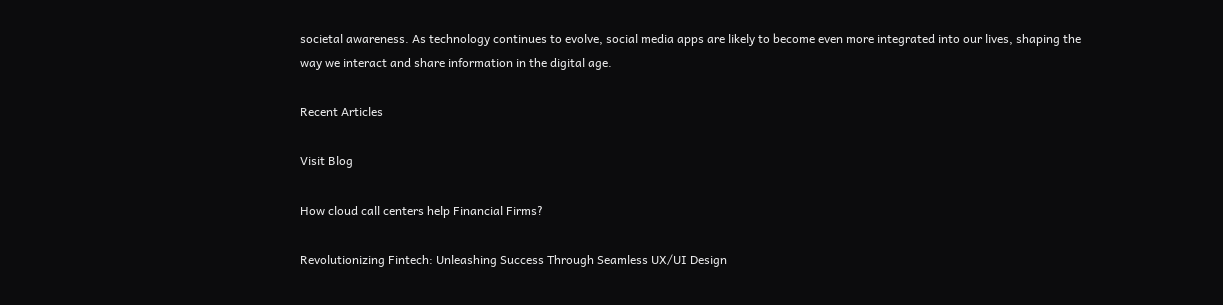societal awareness. As technology continues to evolve, social media apps are likely to become even more integrated into our lives, shaping the way we interact and share information in the digital age.

Recent Articles

Visit Blog

How cloud call centers help Financial Firms?

Revolutionizing Fintech: Unleashing Success Through Seamless UX/UI Design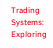Trading Systems: Exploring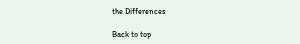the Differences

Back to top